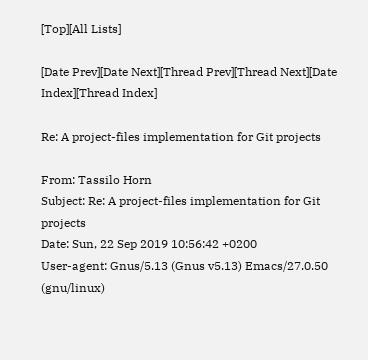[Top][All Lists]

[Date Prev][Date Next][Thread Prev][Thread Next][Date Index][Thread Index]

Re: A project-files implementation for Git projects

From: Tassilo Horn
Subject: Re: A project-files implementation for Git projects
Date: Sun, 22 Sep 2019 10:56:42 +0200
User-agent: Gnus/5.13 (Gnus v5.13) Emacs/27.0.50 (gnu/linux)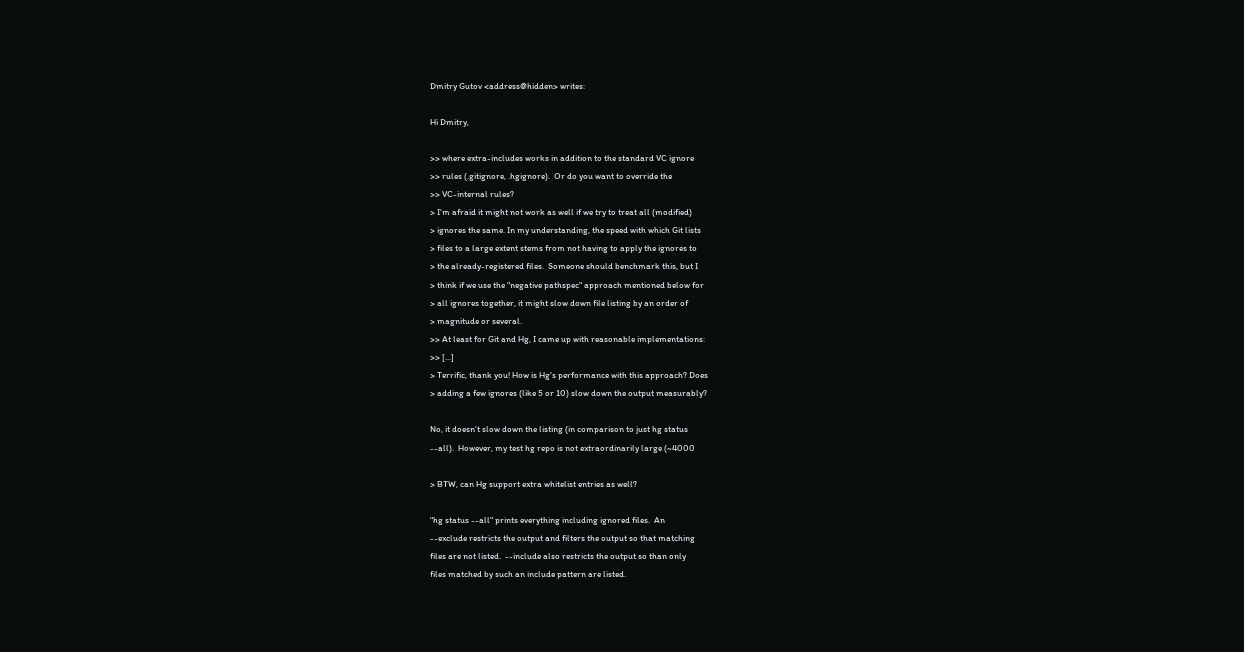Dmitry Gutov <address@hidden> writes:

Hi Dmitry,

>> where extra-includes works in addition to the standard VC ignore
>> rules (.gitignore, .hgignore).  Or do you want to override the
>> VC-internal rules?
> I'm afraid it might not work as well if we try to treat all (modified)
> ignores the same. In my understanding, the speed with which Git lists
> files to a large extent stems from not having to apply the ignores to
> the already-registered files.  Someone should benchmark this, but I
> think if we use the "negative pathspec" approach mentioned below for
> all ignores together, it might slow down file listing by an order of
> magnitude or several.
>> At least for Git and Hg, I came up with reasonable implementations:
>> [...]
> Terrific, thank you! How is Hg's performance with this approach? Does
> adding a few ignores (like 5 or 10) slow down the output measurably?

No, it doesn't slow down the listing (in comparison to just hg status
--all).  However, my test hg repo is not extraordinarily large (~4000

> BTW, can Hg support extra whitelist entries as well?

"hg status --all" prints everything including ignored files.  An
--exclude restricts the output and filters the output so that matching
files are not listed.  --include also restricts the output so than only
files matched by such an include pattern are listed.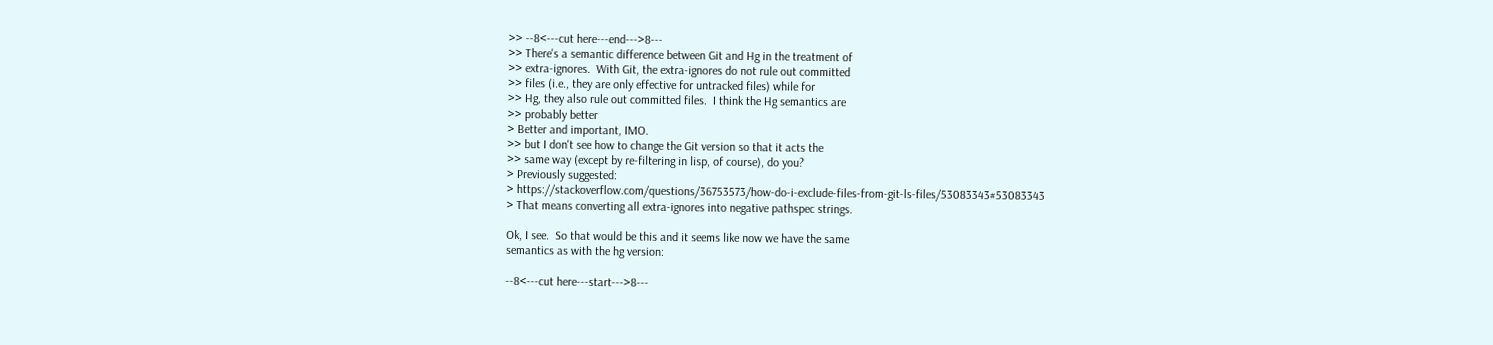>> --8<---cut here---end--->8---
>> There's a semantic difference between Git and Hg in the treatment of
>> extra-ignores.  With Git, the extra-ignores do not rule out committed
>> files (i.e., they are only effective for untracked files) while for
>> Hg, they also rule out committed files.  I think the Hg semantics are
>> probably better
> Better and important, IMO.
>> but I don't see how to change the Git version so that it acts the
>> same way (except by re-filtering in lisp, of course), do you?
> Previously suggested:
> https://stackoverflow.com/questions/36753573/how-do-i-exclude-files-from-git-ls-files/53083343#53083343
> That means converting all extra-ignores into negative pathspec strings.

Ok, I see.  So that would be this and it seems like now we have the same
semantics as with the hg version:

--8<---cut here---start--->8---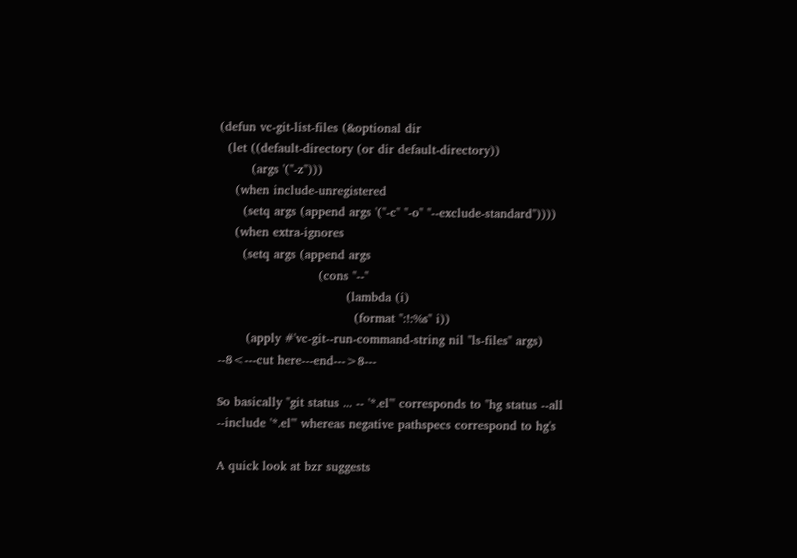(defun vc-git-list-files (&optional dir
  (let ((default-directory (or dir default-directory))
        (args '("-z")))
    (when include-unregistered
      (setq args (append args '("-c" "-o" "--exclude-standard"))))
    (when extra-ignores
      (setq args (append args
                         (cons "--"
                                (lambda (i)
                                  (format ":!:%s" i))
       (apply #'vc-git--run-command-string nil "ls-files" args)
--8<---cut here---end--->8---

So basically "git status ... -- '*.el'" corresponds to "hg status --all
--include '*.el'" whereas negative pathspecs correspond to hg's

A quick look at bzr suggests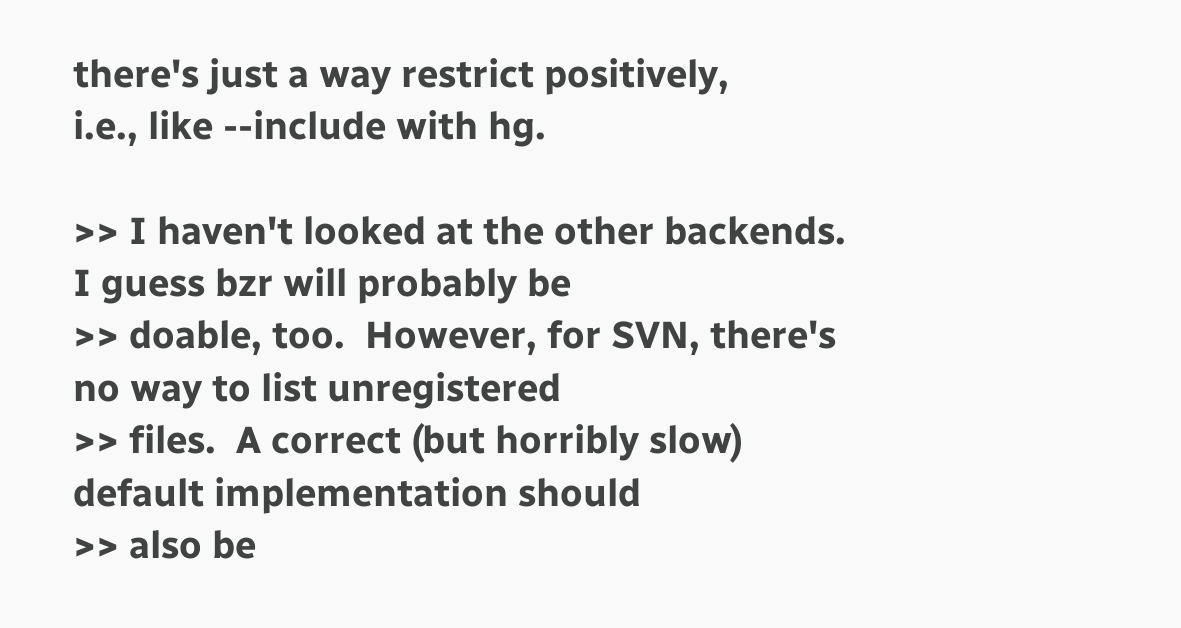there's just a way restrict positively,
i.e., like --include with hg.

>> I haven't looked at the other backends.  I guess bzr will probably be
>> doable, too.  However, for SVN, there's no way to list unregistered
>> files.  A correct (but horribly slow) default implementation should
>> also be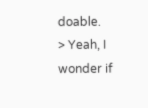doable.
> Yeah, I wonder if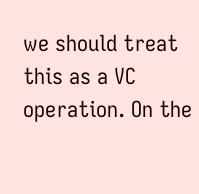we should treat this as a VC operation. On the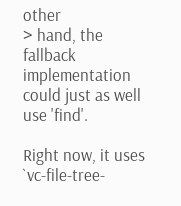other
> hand, the fallback implementation could just as well use 'find'.

Right now, it uses `vc-file-tree-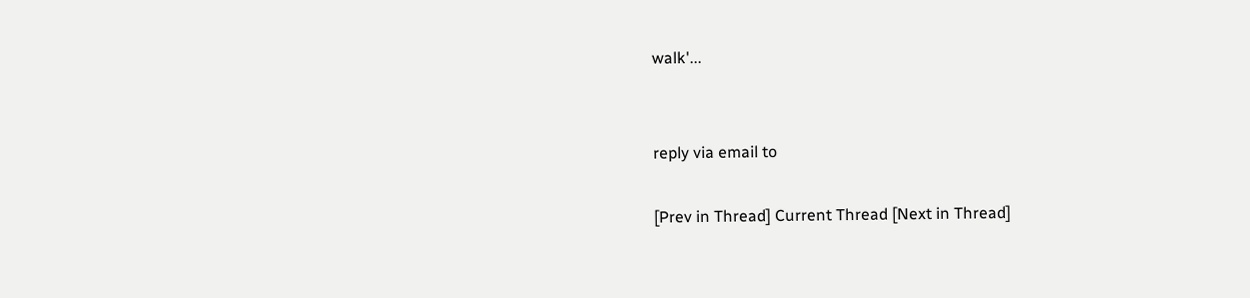walk'...


reply via email to

[Prev in Thread] Current Thread [Next in Thread]